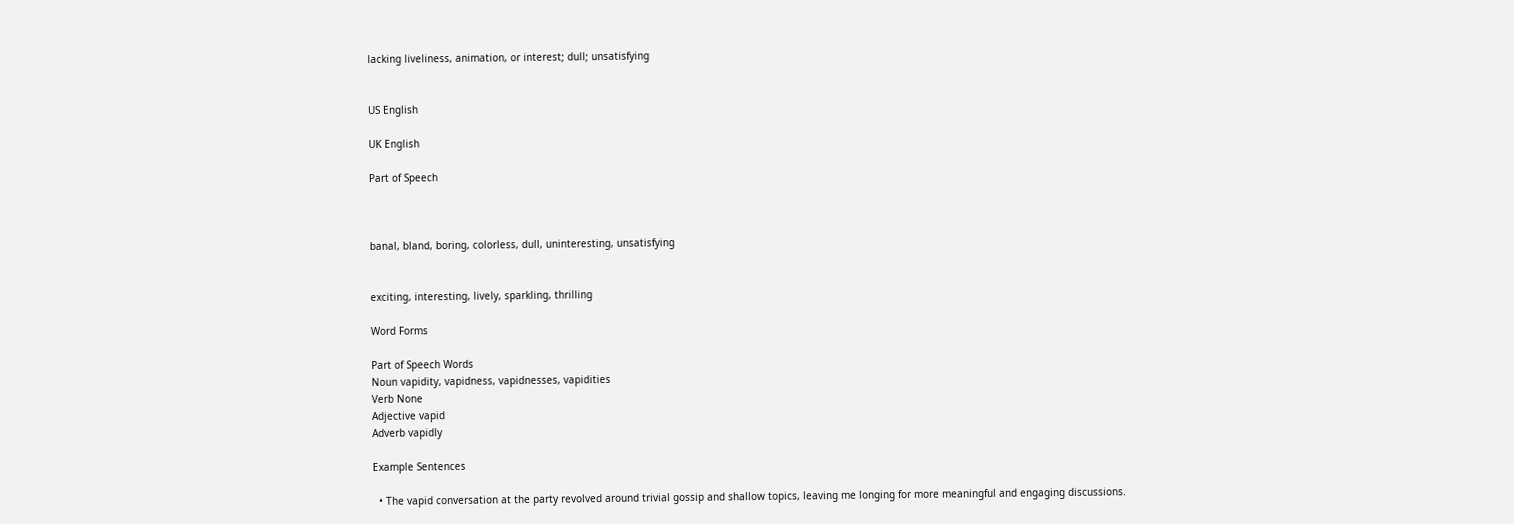lacking liveliness, animation, or interest; dull; unsatisfying


US English

UK English

Part of Speech



banal, bland, boring, colorless, dull, uninteresting, unsatisfying


exciting, interesting, lively, sparkling, thrilling

Word Forms

Part of Speech Words
Noun vapidity, vapidness, vapidnesses, vapidities
Verb None
Adjective vapid
Adverb vapidly

Example Sentences

  • The vapid conversation at the party revolved around trivial gossip and shallow topics, leaving me longing for more meaningful and engaging discussions.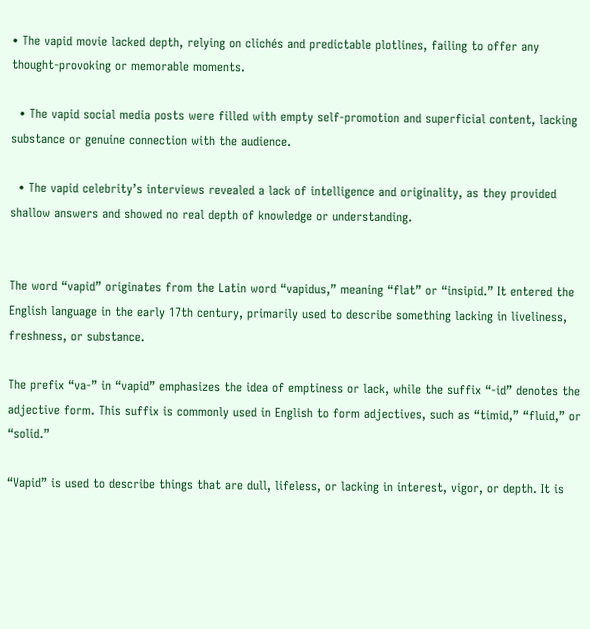• The vapid movie lacked depth, relying on clichés and predictable plotlines, failing to offer any thought-provoking or memorable moments.

  • The vapid social media posts were filled with empty self-promotion and superficial content, lacking substance or genuine connection with the audience.

  • The vapid celebrity’s interviews revealed a lack of intelligence and originality, as they provided shallow answers and showed no real depth of knowledge or understanding.


The word “vapid” originates from the Latin word “vapidus,” meaning “flat” or “insipid.” It entered the English language in the early 17th century, primarily used to describe something lacking in liveliness, freshness, or substance.

The prefix “va-” in “vapid” emphasizes the idea of emptiness or lack, while the suffix “-id” denotes the adjective form. This suffix is commonly used in English to form adjectives, such as “timid,” “fluid,” or “solid.”

“Vapid” is used to describe things that are dull, lifeless, or lacking in interest, vigor, or depth. It is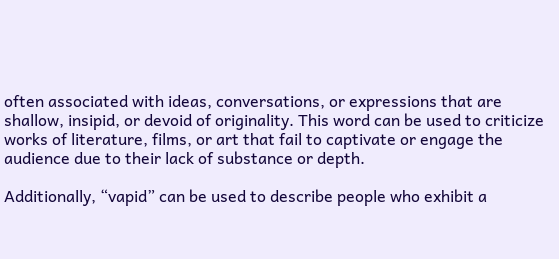often associated with ideas, conversations, or expressions that are shallow, insipid, or devoid of originality. This word can be used to criticize works of literature, films, or art that fail to captivate or engage the audience due to their lack of substance or depth.

Additionally, “vapid” can be used to describe people who exhibit a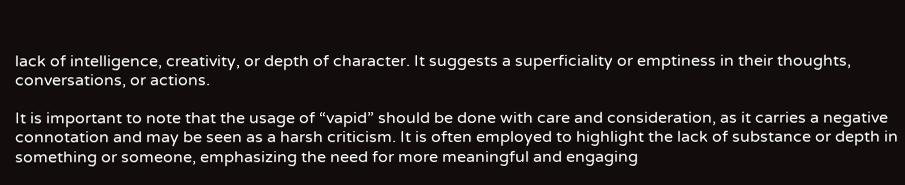lack of intelligence, creativity, or depth of character. It suggests a superficiality or emptiness in their thoughts, conversations, or actions.

It is important to note that the usage of “vapid” should be done with care and consideration, as it carries a negative connotation and may be seen as a harsh criticism. It is often employed to highlight the lack of substance or depth in something or someone, emphasizing the need for more meaningful and engaging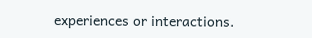experiences or interactions.